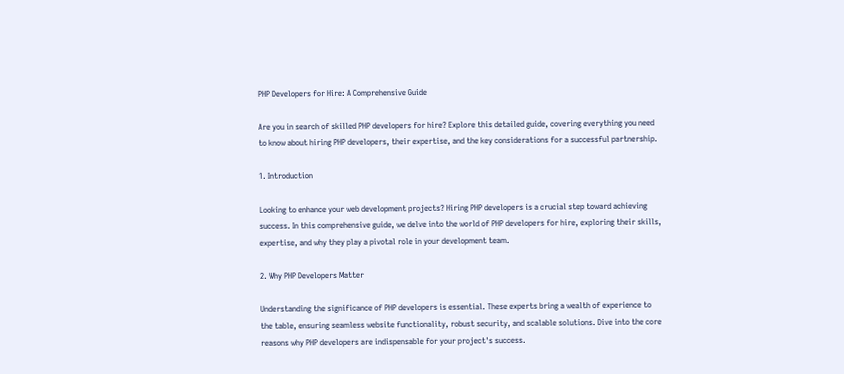PHP Developers for Hire: A Comprehensive Guide

Are you in search of skilled PHP developers for hire? Explore this detailed guide, covering everything you need to know about hiring PHP developers, their expertise, and the key considerations for a successful partnership.

1. Introduction

Looking to enhance your web development projects? Hiring PHP developers is a crucial step toward achieving success. In this comprehensive guide, we delve into the world of PHP developers for hire, exploring their skills, expertise, and why they play a pivotal role in your development team.

2. Why PHP Developers Matter

Understanding the significance of PHP developers is essential. These experts bring a wealth of experience to the table, ensuring seamless website functionality, robust security, and scalable solutions. Dive into the core reasons why PHP developers are indispensable for your project's success.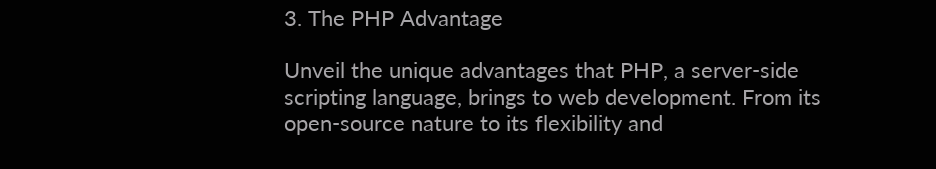3. The PHP Advantage

Unveil the unique advantages that PHP, a server-side scripting language, brings to web development. From its open-source nature to its flexibility and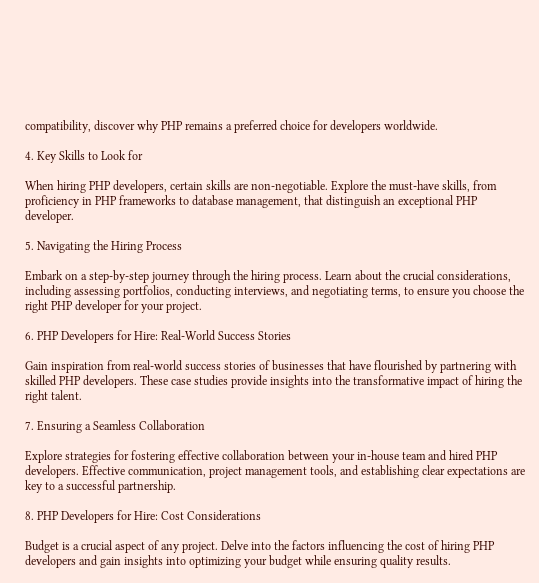compatibility, discover why PHP remains a preferred choice for developers worldwide.

4. Key Skills to Look for

When hiring PHP developers, certain skills are non-negotiable. Explore the must-have skills, from proficiency in PHP frameworks to database management, that distinguish an exceptional PHP developer.

5. Navigating the Hiring Process

Embark on a step-by-step journey through the hiring process. Learn about the crucial considerations, including assessing portfolios, conducting interviews, and negotiating terms, to ensure you choose the right PHP developer for your project.

6. PHP Developers for Hire: Real-World Success Stories

Gain inspiration from real-world success stories of businesses that have flourished by partnering with skilled PHP developers. These case studies provide insights into the transformative impact of hiring the right talent.

7. Ensuring a Seamless Collaboration

Explore strategies for fostering effective collaboration between your in-house team and hired PHP developers. Effective communication, project management tools, and establishing clear expectations are key to a successful partnership.

8. PHP Developers for Hire: Cost Considerations

Budget is a crucial aspect of any project. Delve into the factors influencing the cost of hiring PHP developers and gain insights into optimizing your budget while ensuring quality results.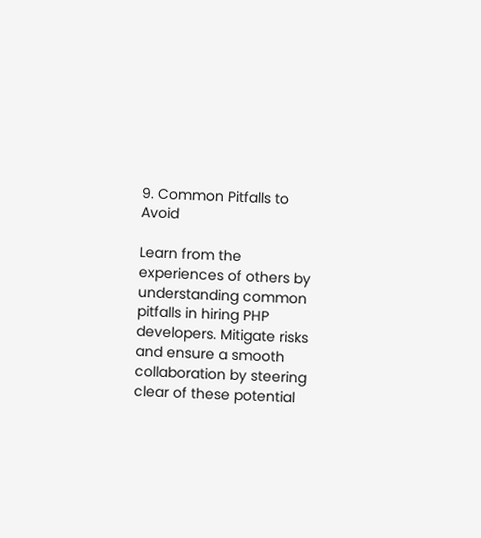9. Common Pitfalls to Avoid

Learn from the experiences of others by understanding common pitfalls in hiring PHP developers. Mitigate risks and ensure a smooth collaboration by steering clear of these potential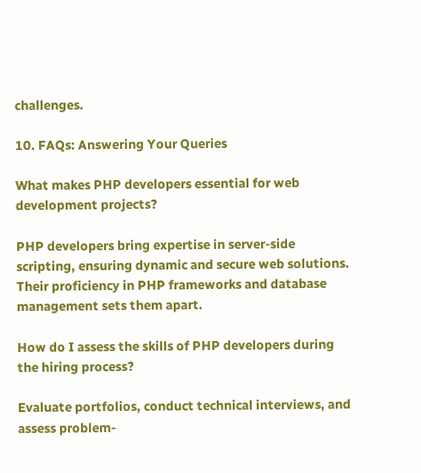challenges.

10. FAQs: Answering Your Queries

What makes PHP developers essential for web development projects?

PHP developers bring expertise in server-side scripting, ensuring dynamic and secure web solutions. Their proficiency in PHP frameworks and database management sets them apart.

How do I assess the skills of PHP developers during the hiring process?

Evaluate portfolios, conduct technical interviews, and assess problem-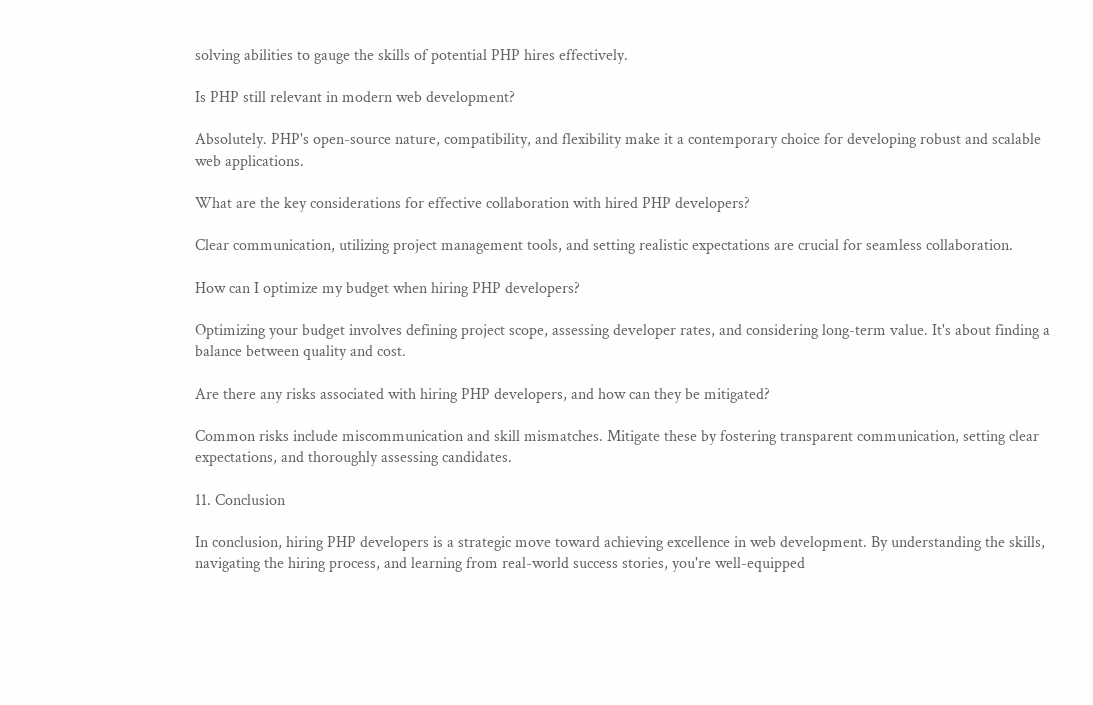solving abilities to gauge the skills of potential PHP hires effectively.

Is PHP still relevant in modern web development?

Absolutely. PHP's open-source nature, compatibility, and flexibility make it a contemporary choice for developing robust and scalable web applications.

What are the key considerations for effective collaboration with hired PHP developers?

Clear communication, utilizing project management tools, and setting realistic expectations are crucial for seamless collaboration.

How can I optimize my budget when hiring PHP developers?

Optimizing your budget involves defining project scope, assessing developer rates, and considering long-term value. It's about finding a balance between quality and cost.

Are there any risks associated with hiring PHP developers, and how can they be mitigated?

Common risks include miscommunication and skill mismatches. Mitigate these by fostering transparent communication, setting clear expectations, and thoroughly assessing candidates.

11. Conclusion

In conclusion, hiring PHP developers is a strategic move toward achieving excellence in web development. By understanding the skills, navigating the hiring process, and learning from real-world success stories, you're well-equipped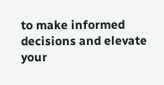to make informed decisions and elevate your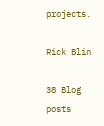projects.

Rick Blin

38 Blog posts